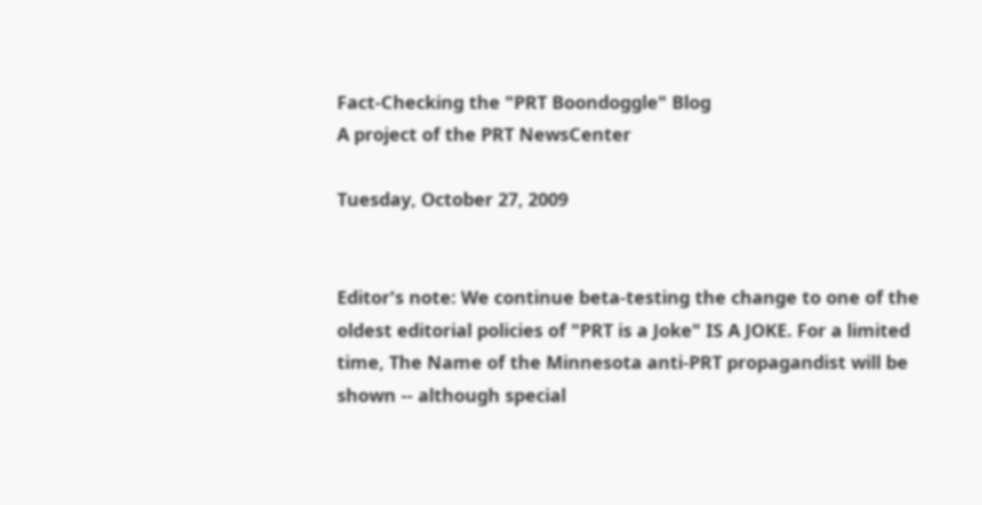Fact-Checking the "PRT Boondoggle" Blog
A project of the PRT NewsCenter

Tuesday, October 27, 2009


Editor's note: We continue beta-testing the change to one of the oldest editorial policies of "PRT is a Joke" IS A JOKE. For a limited time, The Name of the Minnesota anti-PRT propagandist will be shown -- although special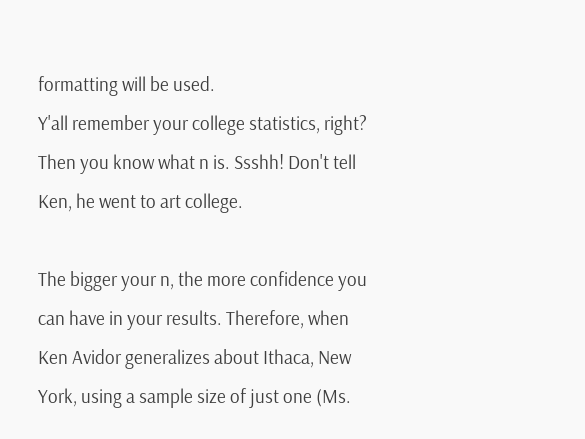formatting will be used.
Y'all remember your college statistics, right? Then you know what n is. Ssshh! Don't tell Ken, he went to art college.

The bigger your n, the more confidence you can have in your results. Therefore, when Ken Avidor generalizes about Ithaca, New York, using a sample size of just one (Ms.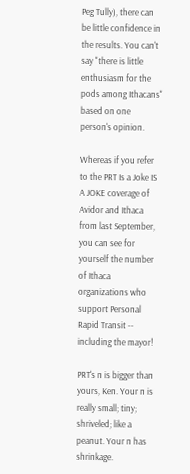Peg Tully), there can be little confidence in the results. You can't say "there is little enthusiasm for the pods among Ithacans" based on one person's opinion.

Whereas if you refer to the PRT Is a Joke IS A JOKE coverage of Avidor and Ithaca from last September, you can see for yourself the number of Ithaca organizations who support Personal Rapid Transit -- including the mayor!

PRT's n is bigger than yours, Ken. Your n is really small; tiny; shriveled; like a peanut. Your n has shrinkage.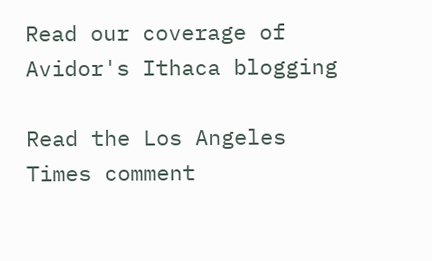Read our coverage of Avidor's Ithaca blogging

Read the Los Angeles Times comment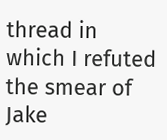thread in which I refuted the smear of Jake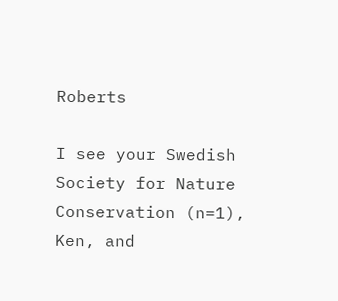Roberts

I see your Swedish Society for Nature Conservation (n=1), Ken, and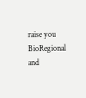raise you BioRegional and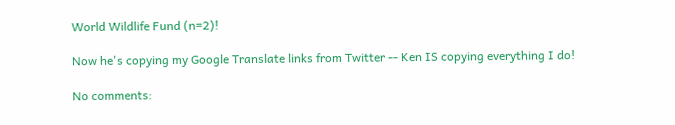World Wildlife Fund (n=2)!

Now he's copying my Google Translate links from Twitter -- Ken IS copying everything I do!

No comments: